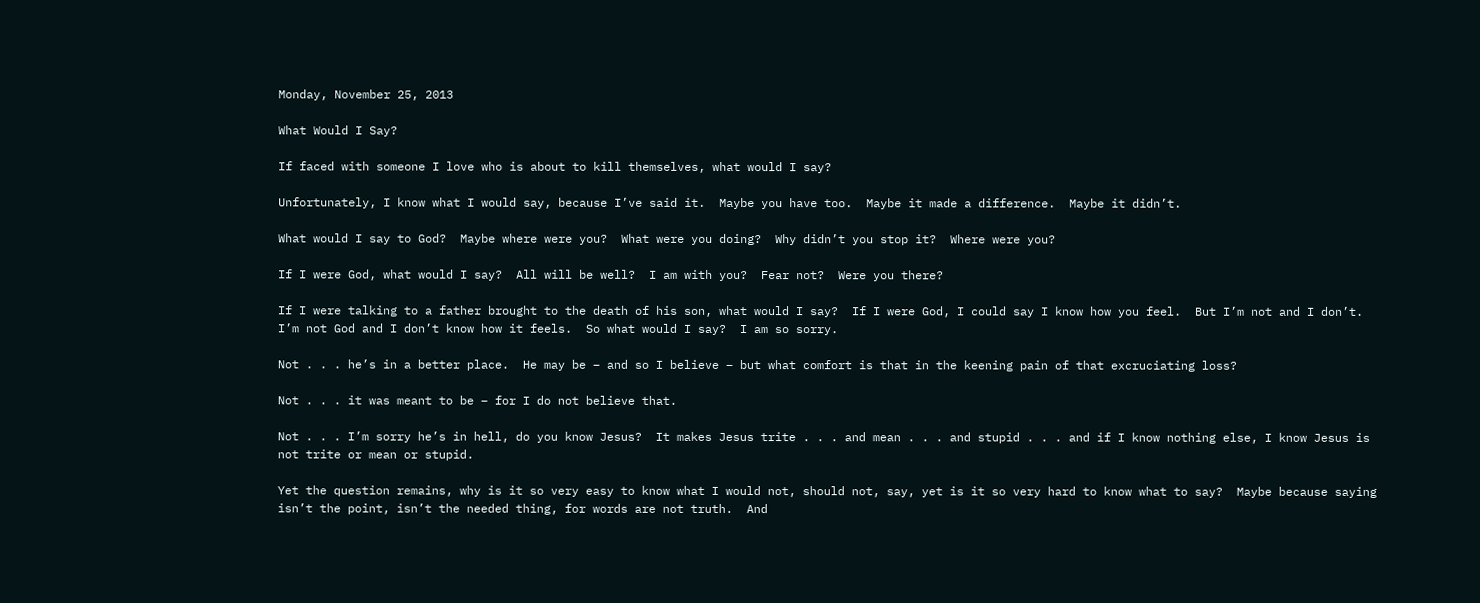Monday, November 25, 2013

What Would I Say?

If faced with someone I love who is about to kill themselves, what would I say?

Unfortunately, I know what I would say, because I’ve said it.  Maybe you have too.  Maybe it made a difference.  Maybe it didn’t.

What would I say to God?  Maybe where were you?  What were you doing?  Why didn’t you stop it?  Where were you?

If I were God, what would I say?  All will be well?  I am with you?  Fear not?  Were you there?

If I were talking to a father brought to the death of his son, what would I say?  If I were God, I could say I know how you feel.  But I’m not and I don’t.  I’m not God and I don’t know how it feels.  So what would I say?  I am so sorry.

Not . . . he’s in a better place.  He may be – and so I believe – but what comfort is that in the keening pain of that excruciating loss?

Not . . . it was meant to be – for I do not believe that.

Not . . . I’m sorry he’s in hell, do you know Jesus?  It makes Jesus trite . . . and mean . . . and stupid . . . and if I know nothing else, I know Jesus is not trite or mean or stupid.

Yet the question remains, why is it so very easy to know what I would not, should not, say, yet is it so very hard to know what to say?  Maybe because saying isn’t the point, isn’t the needed thing, for words are not truth.  And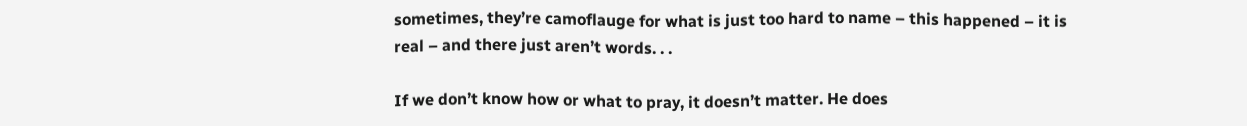sometimes, they’re camoflauge for what is just too hard to name – this happened – it is real – and there just aren’t words. . .

If we don’t know how or what to pray, it doesn’t matter. He does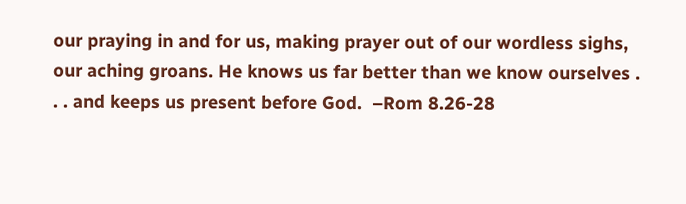our praying in and for us, making prayer out of our wordless sighs, our aching groans. He knows us far better than we know ourselves . . . and keeps us present before God.  –Rom 8.26-28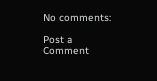No comments:

Post a Comment